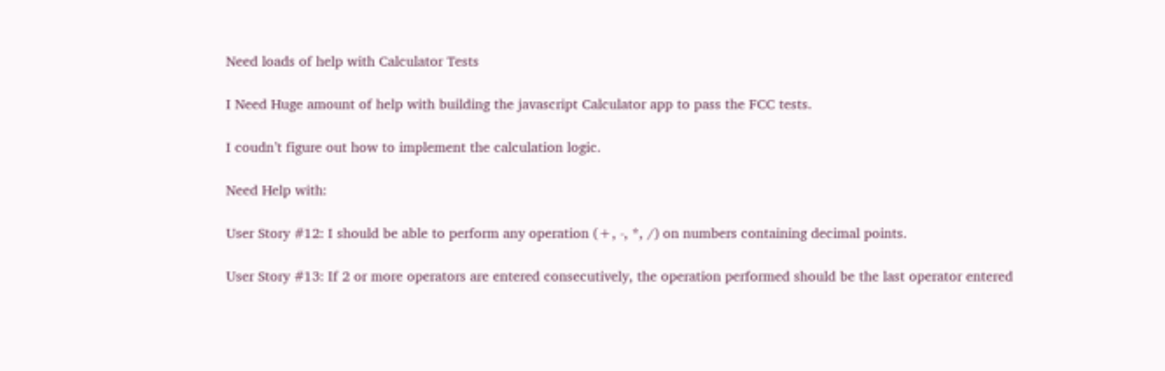Need loads of help with Calculator Tests

I Need Huge amount of help with building the javascript Calculator app to pass the FCC tests.

I coudn’t figure out how to implement the calculation logic.

Need Help with:

User Story #12: I should be able to perform any operation (+, -, *, /) on numbers containing decimal points.

User Story #13: If 2 or more operators are entered consecutively, the operation performed should be the last operator entered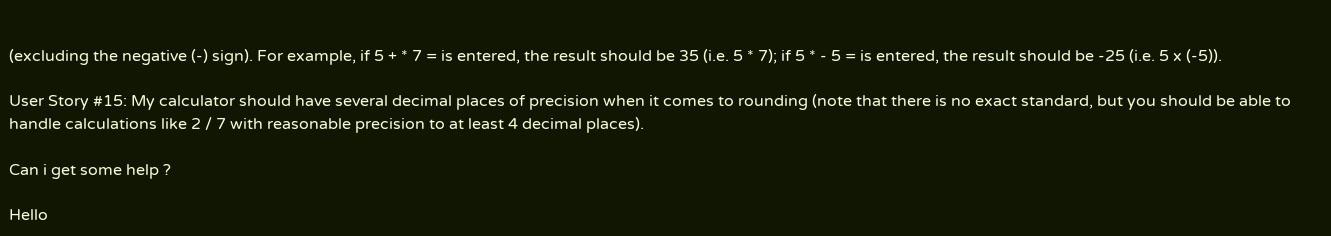(excluding the negative (-) sign). For example, if 5 + * 7 = is entered, the result should be 35 (i.e. 5 * 7); if 5 * - 5 = is entered, the result should be -25 (i.e. 5 x (-5)).

User Story #15: My calculator should have several decimal places of precision when it comes to rounding (note that there is no exact standard, but you should be able to handle calculations like 2 / 7 with reasonable precision to at least 4 decimal places).

Can i get some help ?

Hello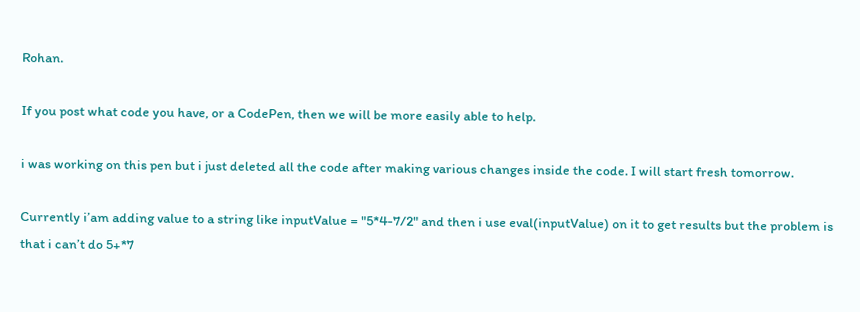Rohan.

If you post what code you have, or a CodePen, then we will be more easily able to help.

i was working on this pen but i just deleted all the code after making various changes inside the code. I will start fresh tomorrow.

Currently i’am adding value to a string like inputValue = "5*4-7/2" and then i use eval(inputValue) on it to get results but the problem is that i can’t do 5+*7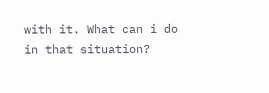with it. What can i do in that situation?